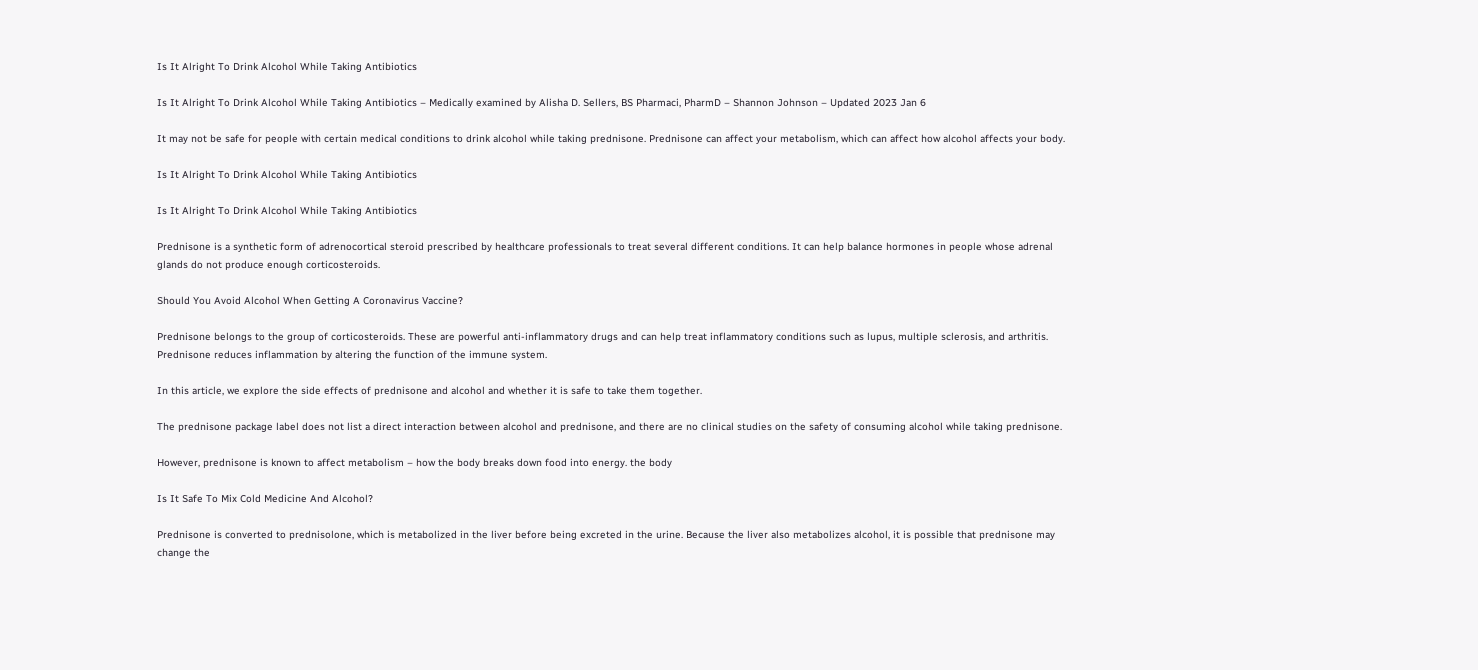Is It Alright To Drink Alcohol While Taking Antibiotics

Is It Alright To Drink Alcohol While Taking Antibiotics – Medically examined by Alisha D. Sellers, BS Pharmaci, PharmD – Shannon Johnson – Updated 2023 Jan 6

It may not be safe for people with certain medical conditions to drink alcohol while taking prednisone. Prednisone can affect your metabolism, which can affect how alcohol affects your body.

Is It Alright To Drink Alcohol While Taking Antibiotics

Is It Alright To Drink Alcohol While Taking Antibiotics

Prednisone is a synthetic form of adrenocortical steroid prescribed by healthcare professionals to treat several different conditions. It can help balance hormones in people whose adrenal glands do not produce enough corticosteroids.

Should You Avoid Alcohol When Getting A Coronavirus Vaccine?

Prednisone belongs to the group of corticosteroids. These are powerful anti-inflammatory drugs and can help treat inflammatory conditions such as lupus, multiple sclerosis, and arthritis. Prednisone reduces inflammation by altering the function of the immune system.

In this article, we explore the side effects of prednisone and alcohol and whether it is safe to take them together.

The prednisone package label does not list a direct interaction between alcohol and prednisone, and there are no clinical studies on the safety of consuming alcohol while taking prednisone.

However, prednisone is known to affect metabolism – how the body breaks down food into energy. the body

Is It Safe To Mix Cold Medicine And Alcohol?

Prednisone is converted to prednisolone, which is metabolized in the liver before being excreted in the urine. Because the liver also metabolizes alcohol, it is possible that prednisone may change the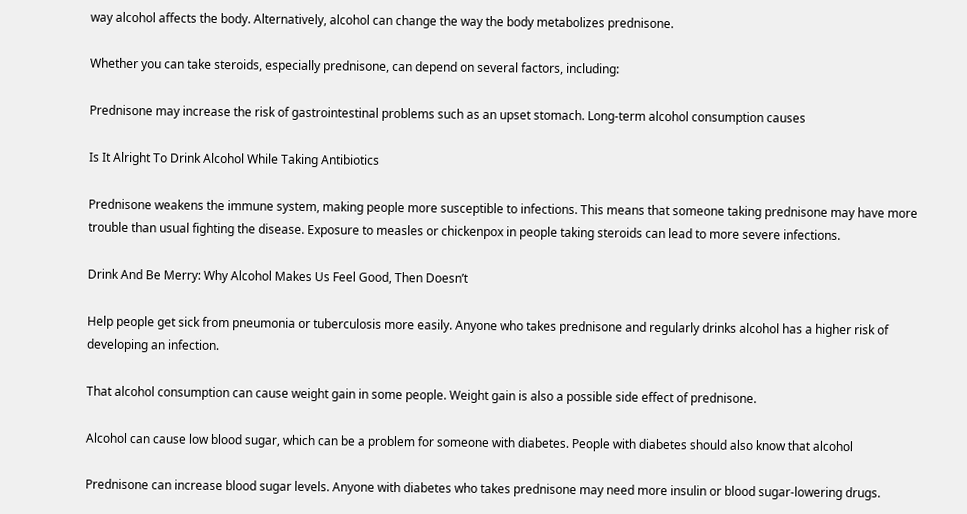way alcohol affects the body. Alternatively, alcohol can change the way the body metabolizes prednisone.

Whether you can take steroids, especially prednisone, can depend on several factors, including:

Prednisone may increase the risk of gastrointestinal problems such as an upset stomach. Long-term alcohol consumption causes

Is It Alright To Drink Alcohol While Taking Antibiotics

Prednisone weakens the immune system, making people more susceptible to infections. This means that someone taking prednisone may have more trouble than usual fighting the disease. Exposure to measles or chickenpox in people taking steroids can lead to more severe infections.

Drink And Be Merry: Why Alcohol Makes Us Feel Good, Then Doesn’t

Help people get sick from pneumonia or tuberculosis more easily. Anyone who takes prednisone and regularly drinks alcohol has a higher risk of developing an infection.

That alcohol consumption can cause weight gain in some people. Weight gain is also a possible side effect of prednisone.

Alcohol can cause low blood sugar, which can be a problem for someone with diabetes. People with diabetes should also know that alcohol

Prednisone can increase blood sugar levels. Anyone with diabetes who takes prednisone may need more insulin or blood sugar-lowering drugs.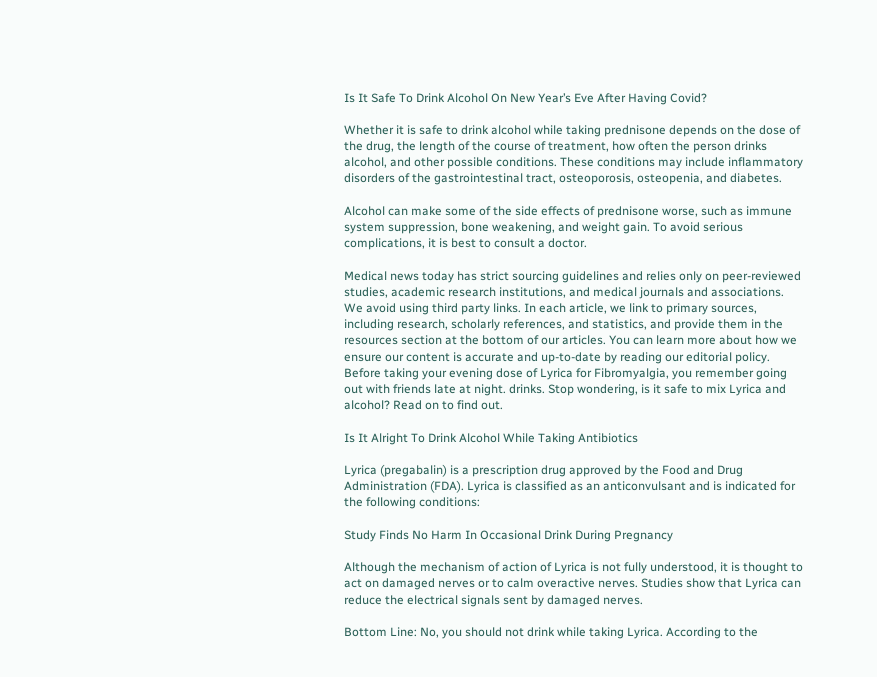Is It Safe To Drink Alcohol On New Year’s Eve After Having Covid?

Whether it is safe to drink alcohol while taking prednisone depends on the dose of the drug, the length of the course of treatment, how often the person drinks alcohol, and other possible conditions. These conditions may include inflammatory disorders of the gastrointestinal tract, osteoporosis, osteopenia, and diabetes.

Alcohol can make some of the side effects of prednisone worse, such as immune system suppression, bone weakening, and weight gain. To avoid serious complications, it is best to consult a doctor.

Medical news today has strict sourcing guidelines and relies only on peer-reviewed studies, academic research institutions, and medical journals and associations. We avoid using third party links. In each article, we link to primary sources, including research, scholarly references, and statistics, and provide them in the resources section at the bottom of our articles. You can learn more about how we ensure our content is accurate and up-to-date by reading our editorial policy. Before taking your evening dose of Lyrica for Fibromyalgia, you remember going out with friends late at night. drinks. Stop wondering, is it safe to mix Lyrica and alcohol? Read on to find out.

Is It Alright To Drink Alcohol While Taking Antibiotics

Lyrica (pregabalin) is a prescription drug approved by the Food and Drug Administration (FDA). Lyrica is classified as an anticonvulsant and is indicated for the following conditions:

Study Finds No Harm In Occasional Drink During Pregnancy

Although the mechanism of action of Lyrica is not fully understood, it is thought to act on damaged nerves or to calm overactive nerves. Studies show that Lyrica can reduce the electrical signals sent by damaged nerves.

Bottom Line: No, you should not drink while taking Lyrica. According to the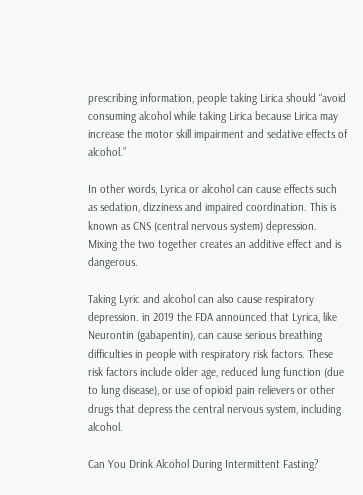prescribing information, people taking Lirica should “avoid consuming alcohol while taking Lirica because Lirica may increase the motor skill impairment and sedative effects of alcohol.”

In other words, Lyrica or alcohol can cause effects such as sedation, dizziness and impaired coordination. This is known as CNS (central nervous system) depression. Mixing the two together creates an additive effect and is dangerous.

Taking Lyric and alcohol can also cause respiratory depression. in 2019 the FDA announced that Lyrica, like Neurontin (gabapentin), can cause serious breathing difficulties in people with respiratory risk factors. These risk factors include older age, reduced lung function (due to lung disease), or use of opioid pain relievers or other drugs that depress the central nervous system, including alcohol.

Can You Drink Alcohol During Intermittent Fasting?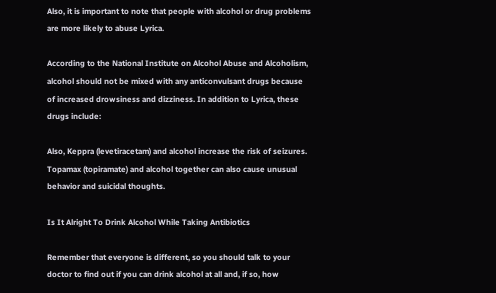Also, it is important to note that people with alcohol or drug problems are more likely to abuse Lyrica.

According to the National Institute on Alcohol Abuse and Alcoholism, alcohol should not be mixed with any anticonvulsant drugs because of increased drowsiness and dizziness. In addition to Lyrica, these drugs include:

Also, Keppra (levetiracetam) and alcohol increase the risk of seizures. Topamax (topiramate) and alcohol together can also cause unusual behavior and suicidal thoughts.

Is It Alright To Drink Alcohol While Taking Antibiotics

Remember that everyone is different, so you should talk to your doctor to find out if you can drink alcohol at all and, if so, how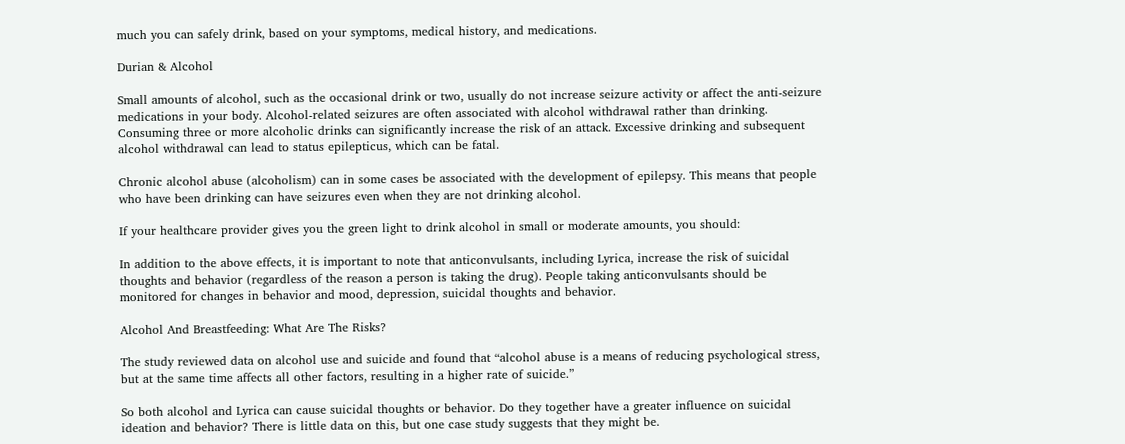much you can safely drink, based on your symptoms, medical history, and medications.

Durian & Alcohol

Small amounts of alcohol, such as the occasional drink or two, usually do not increase seizure activity or affect the anti-seizure medications in your body. Alcohol-related seizures are often associated with alcohol withdrawal rather than drinking. Consuming three or more alcoholic drinks can significantly increase the risk of an attack. Excessive drinking and subsequent alcohol withdrawal can lead to status epilepticus, which can be fatal.

Chronic alcohol abuse (alcoholism) can in some cases be associated with the development of epilepsy. This means that people who have been drinking can have seizures even when they are not drinking alcohol.

If your healthcare provider gives you the green light to drink alcohol in small or moderate amounts, you should:

In addition to the above effects, it is important to note that anticonvulsants, including Lyrica, increase the risk of suicidal thoughts and behavior (regardless of the reason a person is taking the drug). People taking anticonvulsants should be monitored for changes in behavior and mood, depression, suicidal thoughts and behavior.

Alcohol And Breastfeeding: What Are The Risks?

The study reviewed data on alcohol use and suicide and found that “alcohol abuse is a means of reducing psychological stress, but at the same time affects all other factors, resulting in a higher rate of suicide.”

So both alcohol and Lyrica can cause suicidal thoughts or behavior. Do they together have a greater influence on suicidal ideation and behavior? There is little data on this, but one case study suggests that they might be.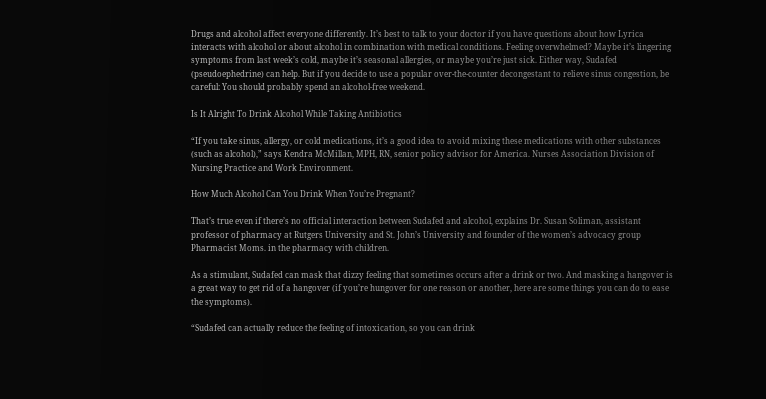Drugs and alcohol affect everyone differently. It’s best to talk to your doctor if you have questions about how Lyrica interacts with alcohol or about alcohol in combination with medical conditions. Feeling overwhelmed? Maybe it’s lingering symptoms from last week’s cold, maybe it’s seasonal allergies, or maybe you’re just sick. Either way, Sudafed (pseudoephedrine) can help. But if you decide to use a popular over-the-counter decongestant to relieve sinus congestion, be careful: You should probably spend an alcohol-free weekend.

Is It Alright To Drink Alcohol While Taking Antibiotics

“If you take sinus, allergy, or cold medications, it’s a good idea to avoid mixing these medications with other substances (such as alcohol),” says Kendra McMillan, MPH, RN, senior policy advisor for America. Nurses Association Division of Nursing Practice and Work Environment.

How Much Alcohol Can You Drink When You’re Pregnant?

That’s true even if there’s no official interaction between Sudafed and alcohol, explains Dr. Susan Soliman, assistant professor of pharmacy at Rutgers University and St. John’s University and founder of the women’s advocacy group Pharmacist Moms. in the pharmacy with children.

As a stimulant, Sudafed can mask that dizzy feeling that sometimes occurs after a drink or two. And masking a hangover is a great way to get rid of a hangover (if you’re hungover for one reason or another, here are some things you can do to ease the symptoms).

“Sudafed can actually reduce the feeling of intoxication, so you can drink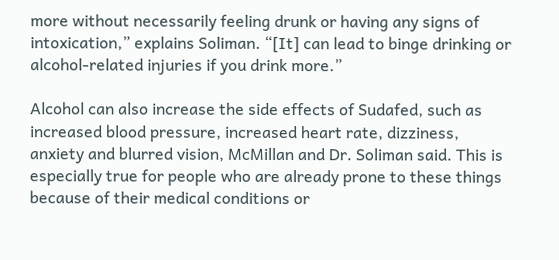more without necessarily feeling drunk or having any signs of intoxication,” explains Soliman. “[It] can lead to binge drinking or alcohol-related injuries if you drink more.”

Alcohol can also increase the side effects of Sudafed, such as increased blood pressure, increased heart rate, dizziness, anxiety and blurred vision, McMillan and Dr. Soliman said. This is especially true for people who are already prone to these things because of their medical conditions or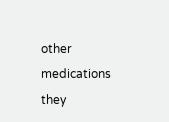other medications they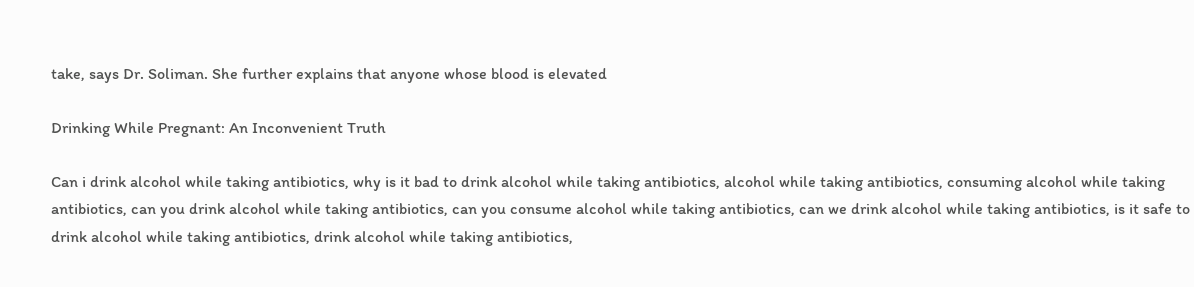take, says Dr. Soliman. She further explains that anyone whose blood is elevated

Drinking While Pregnant: An Inconvenient Truth

Can i drink alcohol while taking antibiotics, why is it bad to drink alcohol while taking antibiotics, alcohol while taking antibiotics, consuming alcohol while taking antibiotics, can you drink alcohol while taking antibiotics, can you consume alcohol while taking antibiotics, can we drink alcohol while taking antibiotics, is it safe to drink alcohol while taking antibiotics, drink alcohol while taking antibiotics,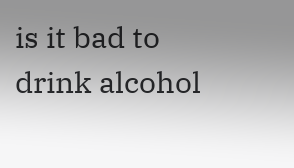is it bad to drink alcohol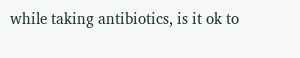while taking antibiotics, is it ok to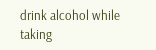drink alcohol while taking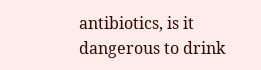antibiotics, is it dangerous to drink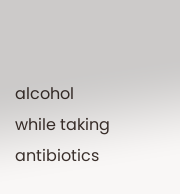alcohol while taking antibiotics